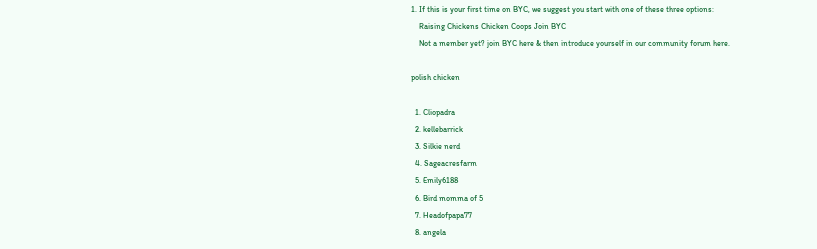1. If this is your first time on BYC, we suggest you start with one of these three options:
    Raising Chickens Chicken Coops Join BYC
    Not a member yet? join BYC here & then introduce yourself in our community forum here.

polish chicken

  1. Cliopadra
  2. kellebarrick
  3. Silkie nerd
  4. Sageacresfarm
  5. Emily6188
  6. Bird momma of 5
  7. Headofpapa77
  8. angela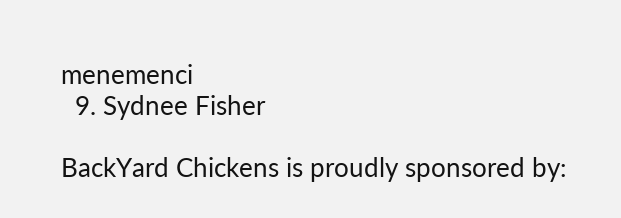menemenci
  9. Sydnee Fisher

BackYard Chickens is proudly sponsored by: